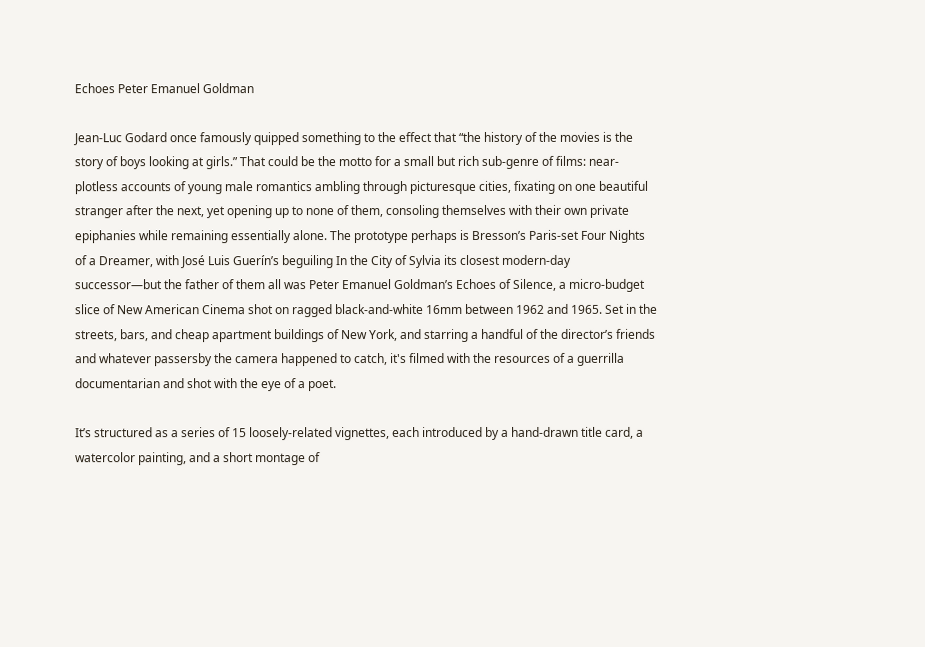Echoes Peter Emanuel Goldman

Jean-Luc Godard once famously quipped something to the effect that “the history of the movies is the story of boys looking at girls.” That could be the motto for a small but rich sub-genre of films: near-plotless accounts of young male romantics ambling through picturesque cities, fixating on one beautiful stranger after the next, yet opening up to none of them, consoling themselves with their own private epiphanies while remaining essentially alone. The prototype perhaps is Bresson’s Paris-set Four Nights of a Dreamer, with José Luis Guerín’s beguiling In the City of Sylvia its closest modern-day successor—but the father of them all was Peter Emanuel Goldman’s Echoes of Silence, a micro-budget slice of New American Cinema shot on ragged black-and-white 16mm between 1962 and 1965. Set in the streets, bars, and cheap apartment buildings of New York, and starring a handful of the director’s friends and whatever passersby the camera happened to catch, it's filmed with the resources of a guerrilla documentarian and shot with the eye of a poet.

It’s structured as a series of 15 loosely-related vignettes, each introduced by a hand-drawn title card, a watercolor painting, and a short montage of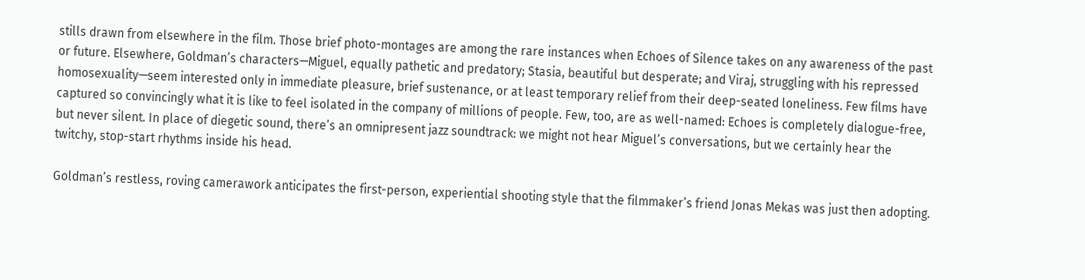stills drawn from elsewhere in the film. Those brief photo-montages are among the rare instances when Echoes of Silence takes on any awareness of the past or future. Elsewhere, Goldman’s characters—Miguel, equally pathetic and predatory; Stasia, beautiful but desperate; and Viraj, struggling with his repressed homosexuality—seem interested only in immediate pleasure, brief sustenance, or at least temporary relief from their deep-seated loneliness. Few films have captured so convincingly what it is like to feel isolated in the company of millions of people. Few, too, are as well-named: Echoes is completely dialogue-free, but never silent. In place of diegetic sound, there’s an omnipresent jazz soundtrack: we might not hear Miguel’s conversations, but we certainly hear the twitchy, stop-start rhythms inside his head.

Goldman’s restless, roving camerawork anticipates the first-person, experiential shooting style that the filmmaker’s friend Jonas Mekas was just then adopting.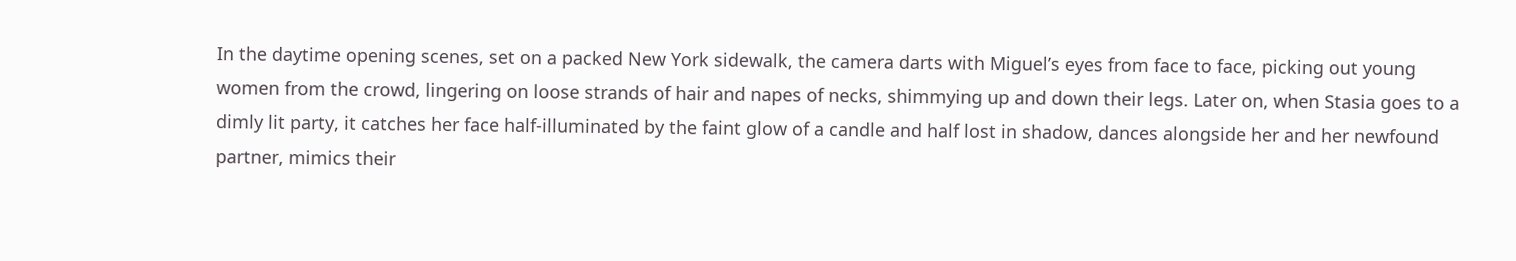In the daytime opening scenes, set on a packed New York sidewalk, the camera darts with Miguel’s eyes from face to face, picking out young women from the crowd, lingering on loose strands of hair and napes of necks, shimmying up and down their legs. Later on, when Stasia goes to a dimly lit party, it catches her face half-illuminated by the faint glow of a candle and half lost in shadow, dances alongside her and her newfound partner, mimics their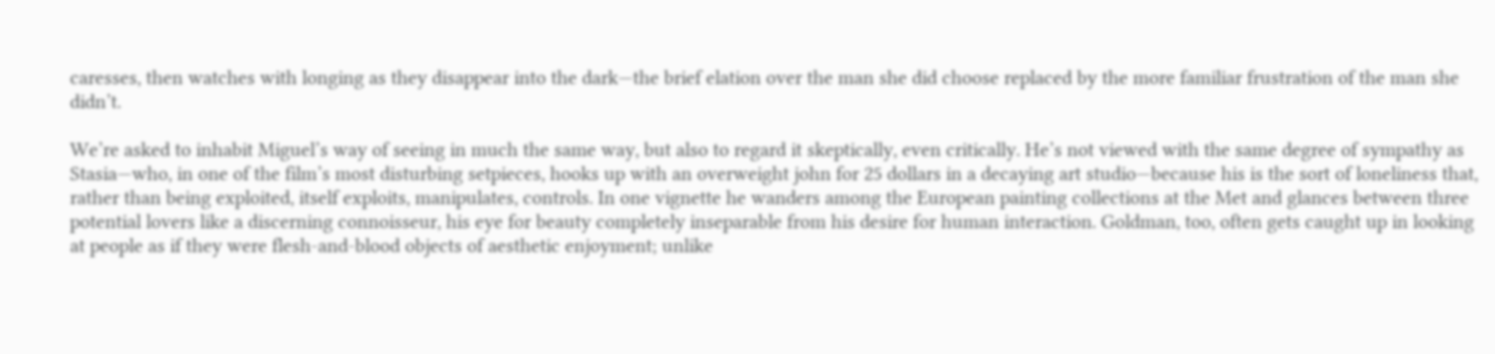caresses, then watches with longing as they disappear into the dark—the brief elation over the man she did choose replaced by the more familiar frustration of the man she didn’t.

We’re asked to inhabit Miguel’s way of seeing in much the same way, but also to regard it skeptically, even critically. He’s not viewed with the same degree of sympathy as Stasia—who, in one of the film’s most disturbing setpieces, hooks up with an overweight john for 25 dollars in a decaying art studio—because his is the sort of loneliness that, rather than being exploited, itself exploits, manipulates, controls. In one vignette he wanders among the European painting collections at the Met and glances between three potential lovers like a discerning connoisseur, his eye for beauty completely inseparable from his desire for human interaction. Goldman, too, often gets caught up in looking at people as if they were flesh-and-blood objects of aesthetic enjoyment; unlike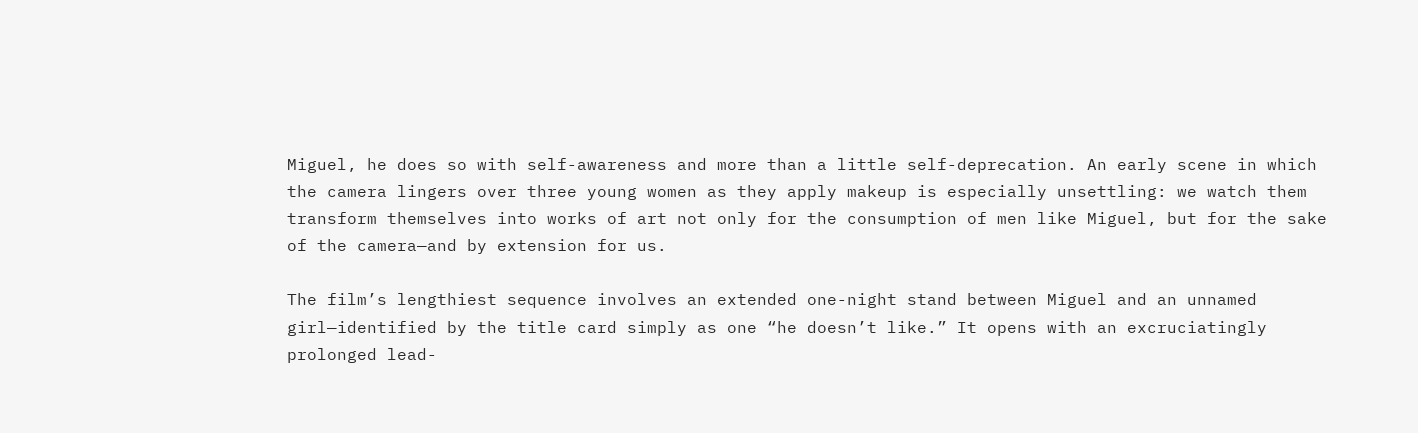Miguel, he does so with self-awareness and more than a little self-deprecation. An early scene in which the camera lingers over three young women as they apply makeup is especially unsettling: we watch them transform themselves into works of art not only for the consumption of men like Miguel, but for the sake of the camera—and by extension for us.

The film’s lengthiest sequence involves an extended one-night stand between Miguel and an unnamed girl—identified by the title card simply as one “he doesn’t like.” It opens with an excruciatingly prolonged lead-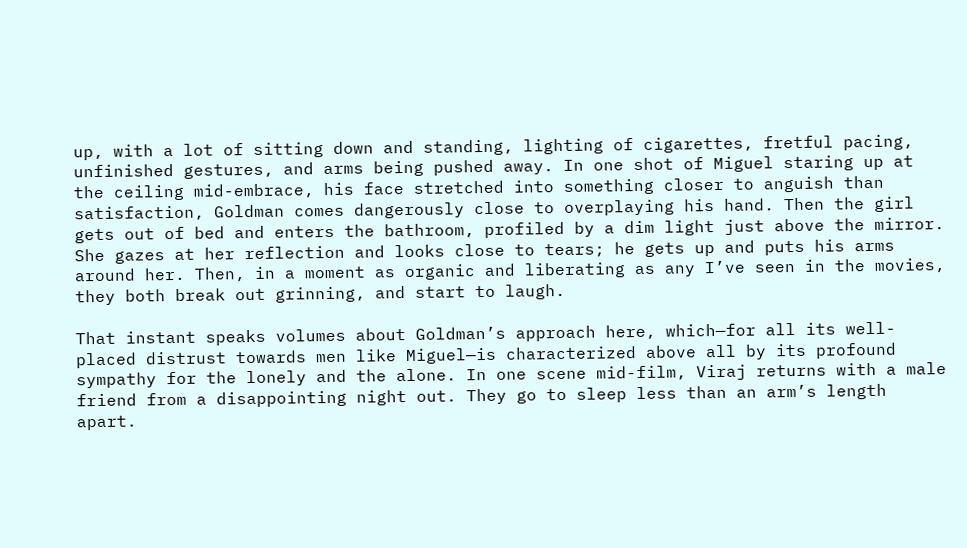up, with a lot of sitting down and standing, lighting of cigarettes, fretful pacing, unfinished gestures, and arms being pushed away. In one shot of Miguel staring up at the ceiling mid-embrace, his face stretched into something closer to anguish than satisfaction, Goldman comes dangerously close to overplaying his hand. Then the girl gets out of bed and enters the bathroom, profiled by a dim light just above the mirror. She gazes at her reflection and looks close to tears; he gets up and puts his arms around her. Then, in a moment as organic and liberating as any I’ve seen in the movies, they both break out grinning, and start to laugh.

That instant speaks volumes about Goldman’s approach here, which—for all its well-placed distrust towards men like Miguel—is characterized above all by its profound sympathy for the lonely and the alone. In one scene mid-film, Viraj returns with a male friend from a disappointing night out. They go to sleep less than an arm’s length apart.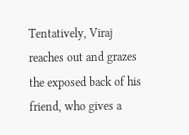Tentatively, Viraj reaches out and grazes the exposed back of his friend, who gives a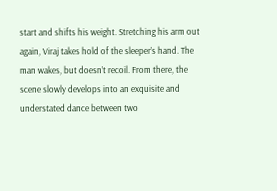start and shifts his weight. Stretching his arm out again, Viraj takes hold of the sleeper’s hand. The man wakes, but doesn’t recoil. From there, the scene slowly develops into an exquisite and understated dance between two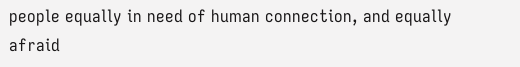people equally in need of human connection, and equally afraid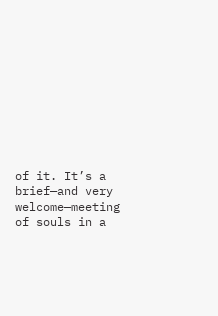of it. It’s a brief—and very welcome—meeting of souls in a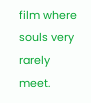film where souls very rarely meet.